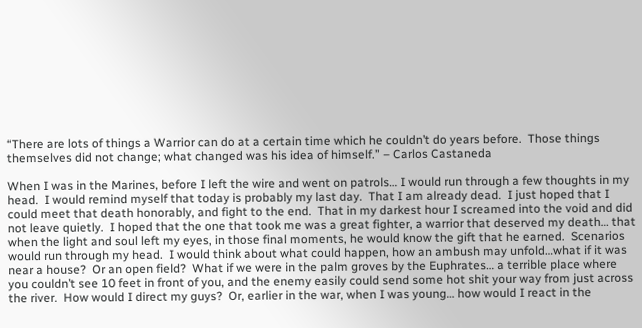“There are lots of things a Warrior can do at a certain time which he couldn’t do years before.  Those things themselves did not change; what changed was his idea of himself.” – Carlos Castaneda

When I was in the Marines, before I left the wire and went on patrols… I would run through a few thoughts in my head.  I would remind myself that today is probably my last day.  That I am already dead.  I just hoped that I could meet that death honorably, and fight to the end.  That in my darkest hour I screamed into the void and did not leave quietly.  I hoped that the one that took me was a great fighter, a warrior that deserved my death… that when the light and soul left my eyes, in those final moments, he would know the gift that he earned.  Scenarios would run through my head.  I would think about what could happen, how an ambush may unfold…what if it was near a house?  Or an open field?  What if we were in the palm groves by the Euphrates… a terrible place where you couldn’t see 10 feet in front of you, and the enemy easily could send some hot shit your way from just across the river.  How would I direct my guys?  Or, earlier in the war, when I was young… how would I react in the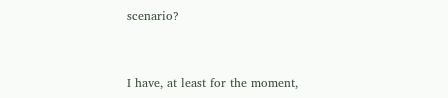scenario?


I have, at least for the moment,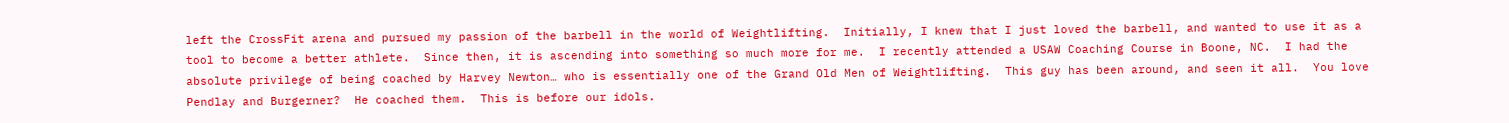left the CrossFit arena and pursued my passion of the barbell in the world of Weightlifting.  Initially, I knew that I just loved the barbell, and wanted to use it as a tool to become a better athlete.  Since then, it is ascending into something so much more for me.  I recently attended a USAW Coaching Course in Boone, NC.  I had the absolute privilege of being coached by Harvey Newton… who is essentially one of the Grand Old Men of Weightlifting.  This guy has been around, and seen it all.  You love Pendlay and Burgerner?  He coached them.  This is before our idols.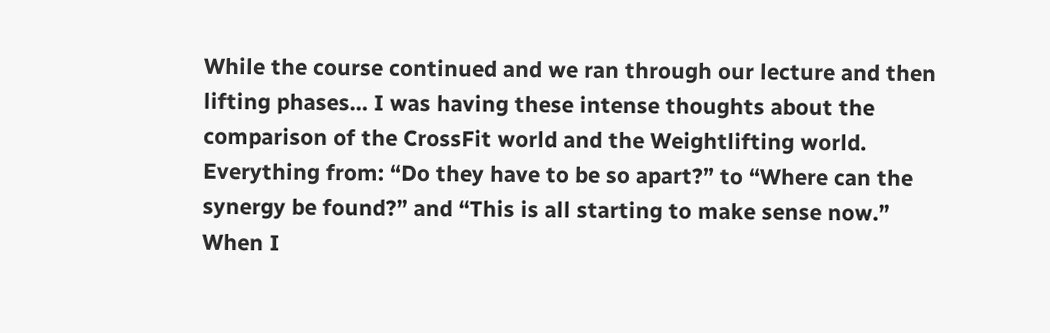While the course continued and we ran through our lecture and then lifting phases… I was having these intense thoughts about the comparison of the CrossFit world and the Weightlifting world. Everything from: “Do they have to be so apart?” to “Where can the synergy be found?” and “This is all starting to make sense now.”  When I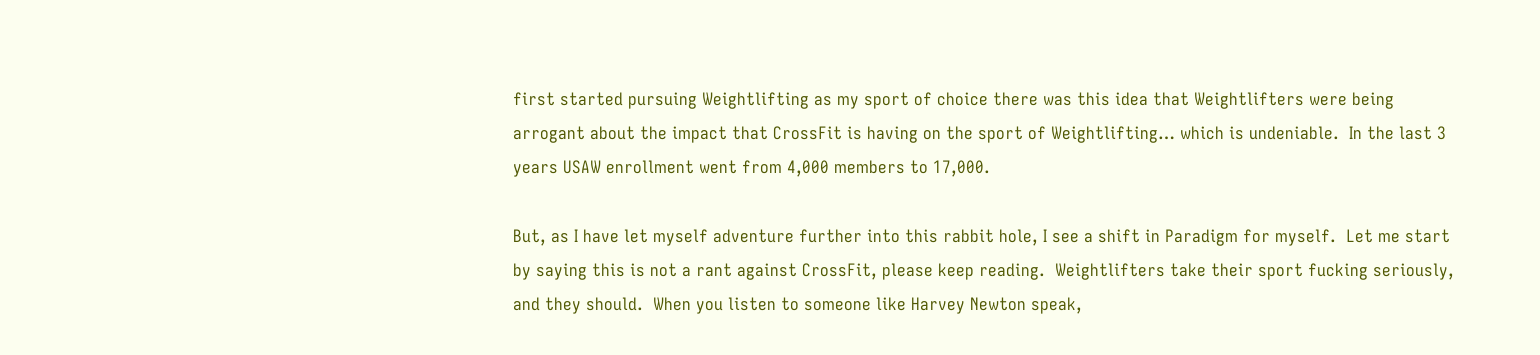first started pursuing Weightlifting as my sport of choice there was this idea that Weightlifters were being arrogant about the impact that CrossFit is having on the sport of Weightlifting… which is undeniable.  In the last 3 years USAW enrollment went from 4,000 members to 17,000.

But, as I have let myself adventure further into this rabbit hole, I see a shift in Paradigm for myself.  Let me start by saying this is not a rant against CrossFit, please keep reading.  Weightlifters take their sport fucking seriously, and they should.  When you listen to someone like Harvey Newton speak,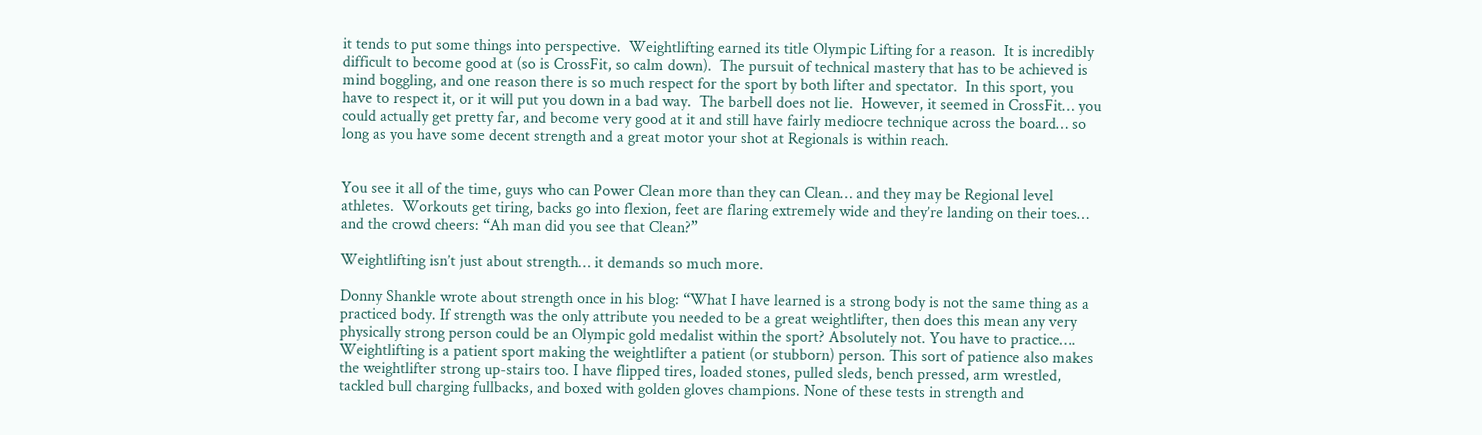it tends to put some things into perspective.  Weightlifting earned its title Olympic Lifting for a reason.  It is incredibly difficult to become good at (so is CrossFit, so calm down).  The pursuit of technical mastery that has to be achieved is mind boggling, and one reason there is so much respect for the sport by both lifter and spectator.  In this sport, you have to respect it, or it will put you down in a bad way.  The barbell does not lie.  However, it seemed in CrossFit… you could actually get pretty far, and become very good at it and still have fairly mediocre technique across the board… so long as you have some decent strength and a great motor your shot at Regionals is within reach.


You see it all of the time, guys who can Power Clean more than they can Clean… and they may be Regional level athletes.  Workouts get tiring, backs go into flexion, feet are flaring extremely wide and they’re landing on their toes… and the crowd cheers: “Ah man did you see that Clean?”

Weightlifting isn’t just about strength… it demands so much more.

Donny Shankle wrote about strength once in his blog: “What I have learned is a strong body is not the same thing as a practiced body. If strength was the only attribute you needed to be a great weightlifter, then does this mean any very physically strong person could be an Olympic gold medalist within the sport? Absolutely not. You have to practice…. Weightlifting is a patient sport making the weightlifter a patient (or stubborn) person. This sort of patience also makes the weightlifter strong up-stairs too. I have flipped tires, loaded stones, pulled sleds, bench pressed, arm wrestled, tackled bull charging fullbacks, and boxed with golden gloves champions. None of these tests in strength and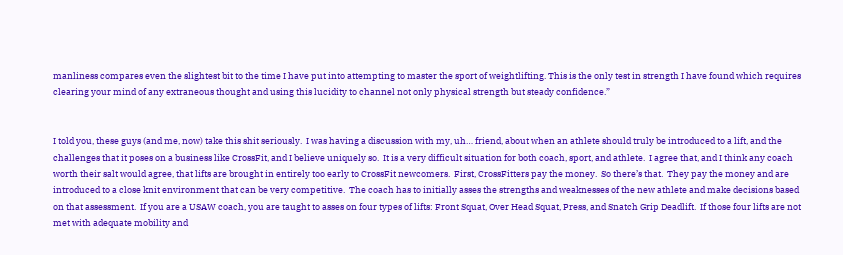manliness compares even the slightest bit to the time I have put into attempting to master the sport of weightlifting. This is the only test in strength I have found which requires clearing your mind of any extraneous thought and using this lucidity to channel not only physical strength but steady confidence.”


I told you, these guys (and me, now) take this shit seriously.  I was having a discussion with my, uh… friend, about when an athlete should truly be introduced to a lift, and the challenges that it poses on a business like CrossFit, and I believe uniquely so.  It is a very difficult situation for both coach, sport, and athlete.  I agree that, and I think any coach worth their salt would agree, that lifts are brought in entirely too early to CrossFit newcomers.  First, CrossFitters pay the money.  So there’s that.  They pay the money and are introduced to a close knit environment that can be very competitive.  The coach has to initially asses the strengths and weaknesses of the new athlete and make decisions based on that assessment.  If you are a USAW coach, you are taught to asses on four types of lifts: Front Squat, Over Head Squat, Press, and Snatch Grip Deadlift.  If those four lifts are not met with adequate mobility and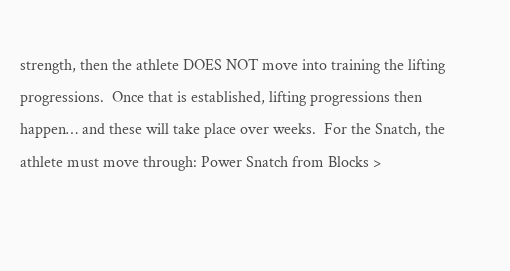strength, then the athlete DOES NOT move into training the lifting progressions.  Once that is established, lifting progressions then happen… and these will take place over weeks.  For the Snatch, the athlete must move through: Power Snatch from Blocks >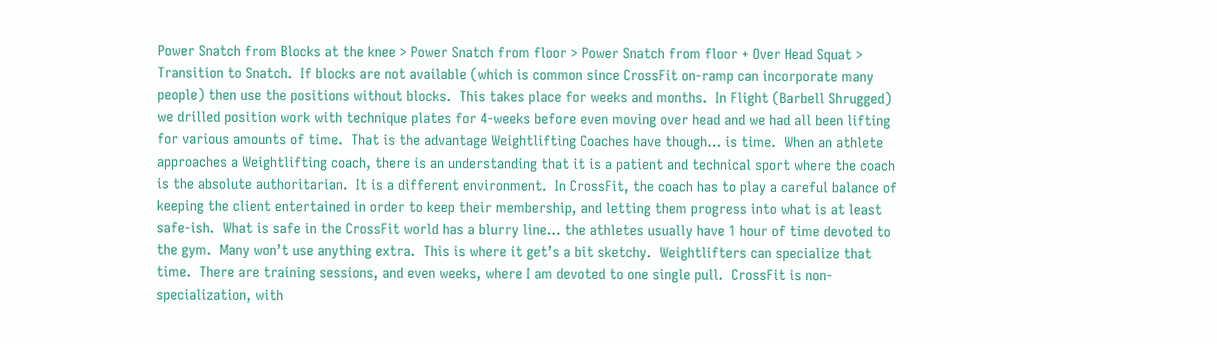Power Snatch from Blocks at the knee > Power Snatch from floor > Power Snatch from floor + Over Head Squat > Transition to Snatch.  If blocks are not available (which is common since CrossFit on-ramp can incorporate many people) then use the positions without blocks.  This takes place for weeks and months.  In Flight (Barbell Shrugged) we drilled position work with technique plates for 4-weeks before even moving over head and we had all been lifting for various amounts of time.  That is the advantage Weightlifting Coaches have though… is time.  When an athlete approaches a Weightlifting coach, there is an understanding that it is a patient and technical sport where the coach is the absolute authoritarian.  It is a different environment.  In CrossFit, the coach has to play a careful balance of keeping the client entertained in order to keep their membership, and letting them progress into what is at least safe-ish.  What is safe in the CrossFit world has a blurry line… the athletes usually have 1 hour of time devoted to the gym.  Many won’t use anything extra.  This is where it get’s a bit sketchy.  Weightlifters can specialize that time.  There are training sessions, and even weeks, where I am devoted to one single pull.  CrossFit is non-specialization, with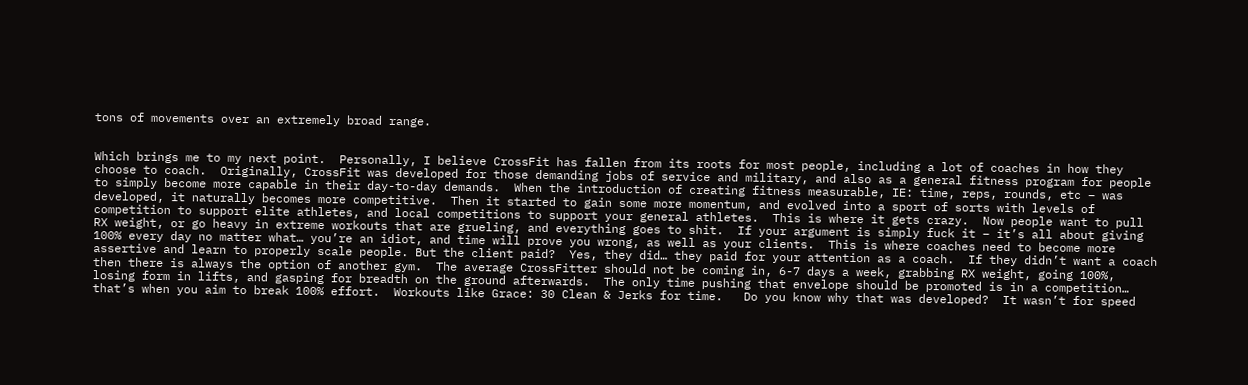tons of movements over an extremely broad range.


Which brings me to my next point.  Personally, I believe CrossFit has fallen from its roots for most people, including a lot of coaches in how they choose to coach.  Originally, CrossFit was developed for those demanding jobs of service and military, and also as a general fitness program for people to simply become more capable in their day-to-day demands.  When the introduction of creating fitness measurable, IE: time, reps, rounds, etc – was developed, it naturally becomes more competitive.  Then it started to gain some more momentum, and evolved into a sport of sorts with levels of competition to support elite athletes, and local competitions to support your general athletes.  This is where it gets crazy.  Now people want to pull RX weight, or go heavy in extreme workouts that are grueling, and everything goes to shit.  If your argument is simply fuck it – it’s all about giving 100% every day no matter what… you’re an idiot, and time will prove you wrong, as well as your clients.  This is where coaches need to become more assertive and learn to properly scale people. But the client paid?  Yes, they did… they paid for your attention as a coach.  If they didn’t want a coach then there is always the option of another gym.  The average CrossFitter should not be coming in, 6-7 days a week, grabbing RX weight, going 100%, losing form in lifts, and gasping for breadth on the ground afterwards.  The only time pushing that envelope should be promoted is in a competition… that’s when you aim to break 100% effort.  Workouts like Grace: 30 Clean & Jerks for time.   Do you know why that was developed?  It wasn’t for speed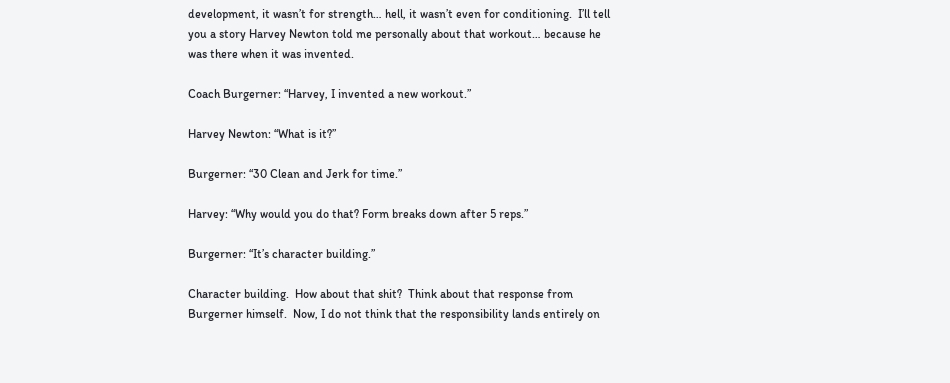development, it wasn’t for strength… hell, it wasn’t even for conditioning.  I’ll tell you a story Harvey Newton told me personally about that workout… because he was there when it was invented.

Coach Burgerner: “Harvey, I invented a new workout.”

Harvey Newton: “What is it?”

Burgerner: “30 Clean and Jerk for time.”

Harvey: “Why would you do that? Form breaks down after 5 reps.”

Burgerner: “It’s character building.”

Character building.  How about that shit?  Think about that response from Burgerner himself.  Now, I do not think that the responsibility lands entirely on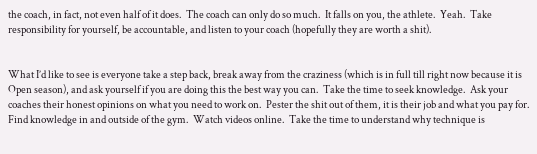the coach, in fact, not even half of it does.  The coach can only do so much.  It falls on you, the athlete.  Yeah.  Take responsibility for yourself, be accountable, and listen to your coach (hopefully they are worth a shit).


What I’d like to see is everyone take a step back, break away from the craziness (which is in full till right now because it is Open season), and ask yourself if you are doing this the best way you can.  Take the time to seek knowledge.  Ask your coaches their honest opinions on what you need to work on.  Pester the shit out of them, it is their job and what you pay for.  Find knowledge in and outside of the gym.  Watch videos online.  Take the time to understand why technique is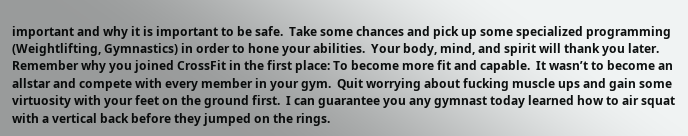important and why it is important to be safe.  Take some chances and pick up some specialized programming (Weightlifting, Gymnastics) in order to hone your abilities.  Your body, mind, and spirit will thank you later.  Remember why you joined CrossFit in the first place: To become more fit and capable.  It wasn’t to become an allstar and compete with every member in your gym.  Quit worrying about fucking muscle ups and gain some virtuosity with your feet on the ground first.  I can guarantee you any gymnast today learned how to air squat with a vertical back before they jumped on the rings.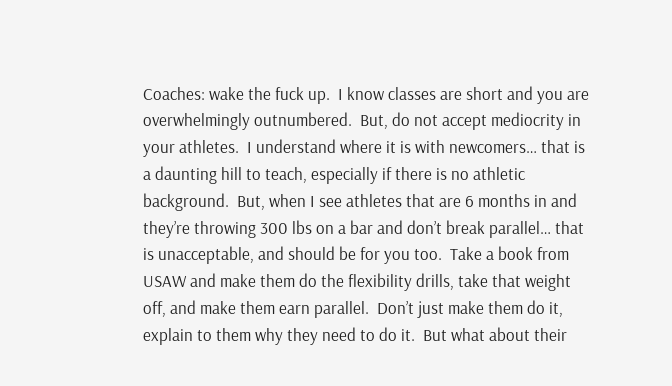Coaches: wake the fuck up.  I know classes are short and you are overwhelmingly outnumbered.  But, do not accept mediocrity in your athletes.  I understand where it is with newcomers… that is a daunting hill to teach, especially if there is no athletic background.  But, when I see athletes that are 6 months in and they’re throwing 300 lbs on a bar and don’t break parallel… that is unacceptable, and should be for you too.  Take a book from USAW and make them do the flexibility drills, take that weight off, and make them earn parallel.  Don’t just make them do it, explain to them why they need to do it.  But what about their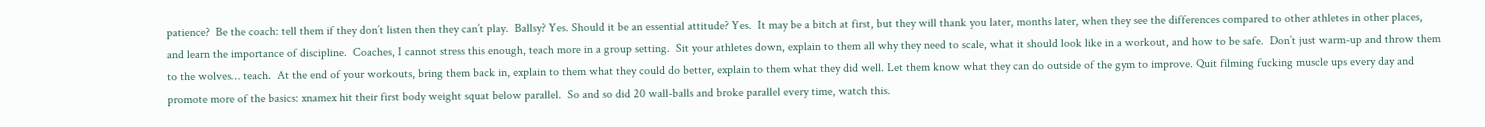patience?  Be the coach: tell them if they don’t listen then they can’t play.  Ballsy? Yes. Should it be an essential attitude? Yes.  It may be a bitch at first, but they will thank you later, months later, when they see the differences compared to other athletes in other places, and learn the importance of discipline.  Coaches, I cannot stress this enough, teach more in a group setting.  Sit your athletes down, explain to them all why they need to scale, what it should look like in a workout, and how to be safe.  Don’t just warm-up and throw them to the wolves… teach.  At the end of your workouts, bring them back in, explain to them what they could do better, explain to them what they did well. Let them know what they can do outside of the gym to improve. Quit filming fucking muscle ups every day and promote more of the basics: xnamex hit their first body weight squat below parallel.  So and so did 20 wall-balls and broke parallel every time, watch this.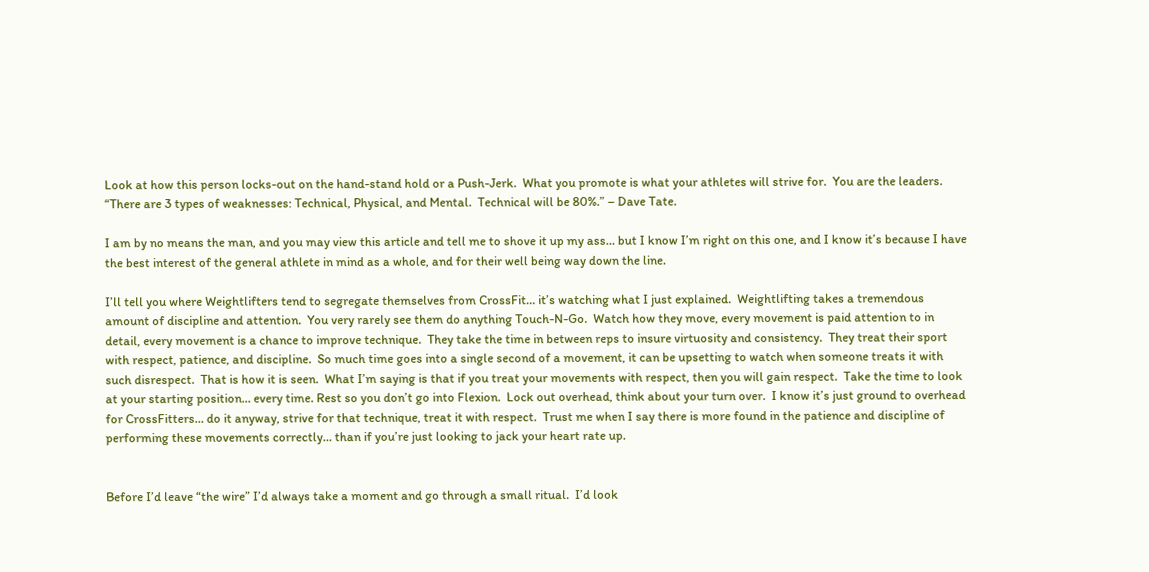Look at how this person locks-out on the hand-stand hold or a Push-Jerk.  What you promote is what your athletes will strive for.  You are the leaders. “There are 3 types of weaknesses: Technical, Physical, and Mental.  Technical will be 80%.” – Dave Tate.

I am by no means the man, and you may view this article and tell me to shove it up my ass… but I know I’m right on this one, and I know it’s because I have the best interest of the general athlete in mind as a whole, and for their well being way down the line.

I’ll tell you where Weightlifters tend to segregate themselves from CrossFit… it’s watching what I just explained.  Weightlifting takes a tremendous amount of discipline and attention.  You very rarely see them do anything Touch-N-Go.  Watch how they move, every movement is paid attention to in detail, every movement is a chance to improve technique.  They take the time in between reps to insure virtuosity and consistency.  They treat their sport with respect, patience, and discipline.  So much time goes into a single second of a movement, it can be upsetting to watch when someone treats it with such disrespect.  That is how it is seen.  What I’m saying is that if you treat your movements with respect, then you will gain respect.  Take the time to look at your starting position… every time. Rest so you don’t go into Flexion.  Lock out overhead, think about your turn over.  I know it’s just ground to overhead for CrossFitters… do it anyway, strive for that technique, treat it with respect.  Trust me when I say there is more found in the patience and discipline of performing these movements correctly… than if you’re just looking to jack your heart rate up.


Before I’d leave “the wire” I’d always take a moment and go through a small ritual.  I’d look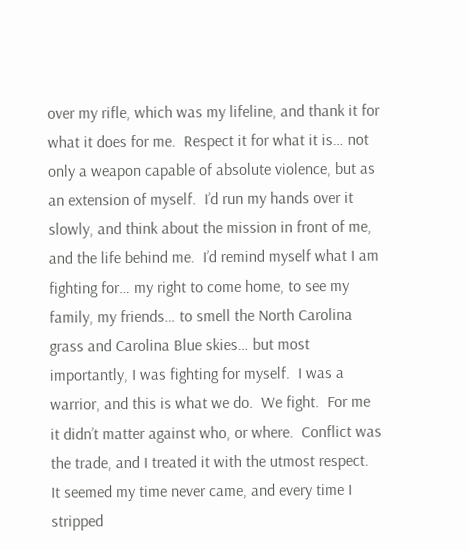over my rifle, which was my lifeline, and thank it for what it does for me.  Respect it for what it is… not only a weapon capable of absolute violence, but as an extension of myself.  I’d run my hands over it slowly, and think about the mission in front of me, and the life behind me.  I’d remind myself what I am fighting for… my right to come home, to see my family, my friends… to smell the North Carolina grass and Carolina Blue skies… but most importantly, I was fighting for myself.  I was a warrior, and this is what we do.  We fight.  For me it didn’t matter against who, or where.  Conflict was the trade, and I treated it with the utmost respect.  It seemed my time never came, and every time I stripped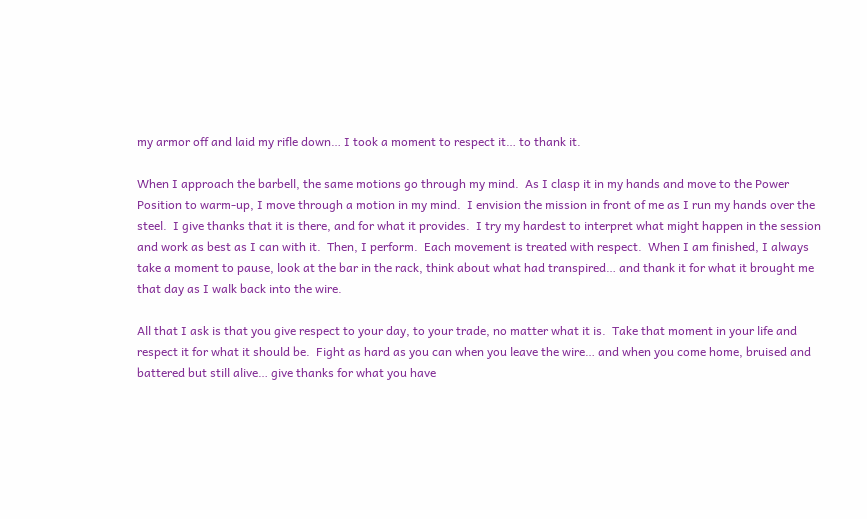my armor off and laid my rifle down… I took a moment to respect it… to thank it.

When I approach the barbell, the same motions go through my mind.  As I clasp it in my hands and move to the Power Position to warm-up, I move through a motion in my mind.  I envision the mission in front of me as I run my hands over the steel.  I give thanks that it is there, and for what it provides.  I try my hardest to interpret what might happen in the session and work as best as I can with it.  Then, I perform.  Each movement is treated with respect.  When I am finished, I always take a moment to pause, look at the bar in the rack, think about what had transpired… and thank it for what it brought me that day as I walk back into the wire.

All that I ask is that you give respect to your day, to your trade, no matter what it is.  Take that moment in your life and respect it for what it should be.  Fight as hard as you can when you leave the wire… and when you come home, bruised and battered but still alive… give thanks for what you have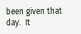been given that day.  It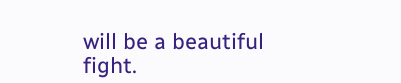will be a beautiful fight.